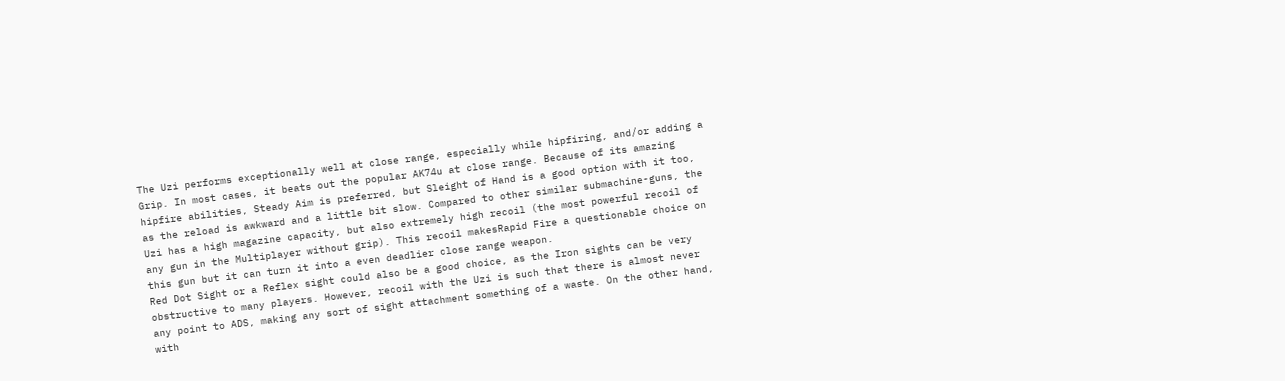The Uzi performs exceptionally well at close range, especially while hipfiring, and/or adding a Grip. In most cases, it beats out the popular AK74u at close range. Because of its amazing hipfire abilities, Steady Aim is preferred, but Sleight of Hand is a good option with it too, as the reload is awkward and a little bit slow. Compared to other similar submachine-guns, the Uzi has a high magazine capacity, but also extremely high recoil (the most powerful recoil of any gun in the Multiplayer without grip). This recoil makesRapid Fire a questionable choice on this gun but it can turn it into a even deadlier close range weapon.
Red Dot Sight or a Reflex sight could also be a good choice, as the Iron sights can be very obstructive to many players. However, recoil with the Uzi is such that there is almost never any point to ADS, making any sort of sight attachment something of a waste. On the other hand, with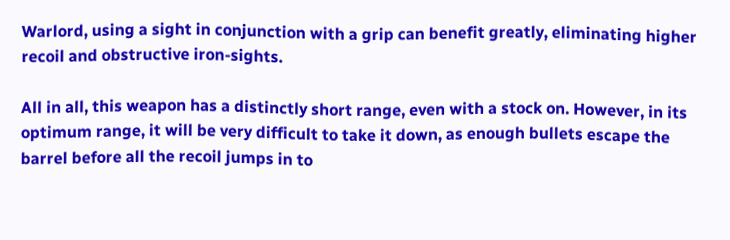Warlord, using a sight in conjunction with a grip can benefit greatly, eliminating higher recoil and obstructive iron-sights.

All in all, this weapon has a distinctly short range, even with a stock on. However, in its optimum range, it will be very difficult to take it down, as enough bullets escape the barrel before all the recoil jumps in to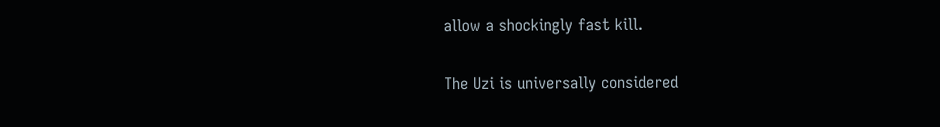allow a shockingly fast kill.

The Uzi is universally considered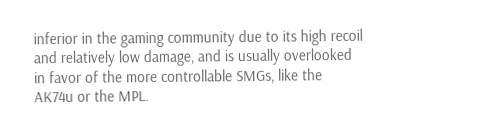inferior in the gaming community due to its high recoil and relatively low damage, and is usually overlooked in favor of the more controllable SMGs, like the AK74u or the MPL.